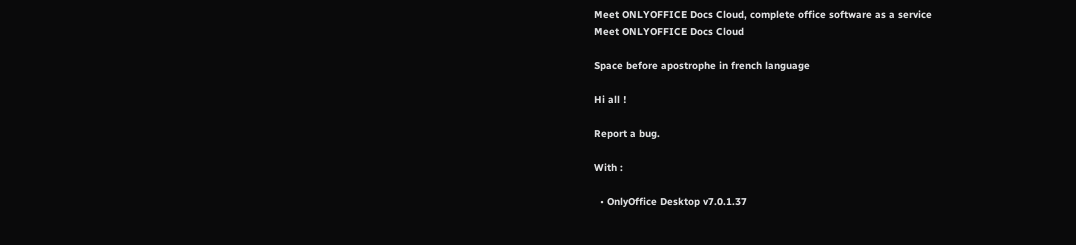Meet ONLYOFFICE Docs Cloud, complete office software as a service
Meet ONLYOFFICE Docs Cloud

Space before apostrophe in french language

Hi all !

Report a bug.

With :

  • OnlyOffice Desktop v7.0.1.37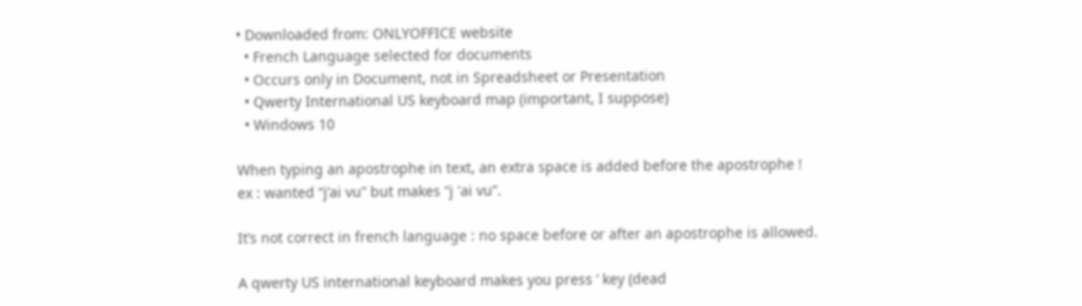• Downloaded from: ONLYOFFICE website
  • French Language selected for documents
  • Occurs only in Document, not in Spreadsheet or Presentation
  • Qwerty International US keyboard map (important, I suppose)
  • Windows 10

When typing an apostrophe in text, an extra space is added before the apostrophe !
ex : wanted “j’ai vu” but makes “j 'ai vu”.

It’s not correct in french language : no space before or after an apostrophe is allowed.

A qwerty US international keyboard makes you press ’ key (dead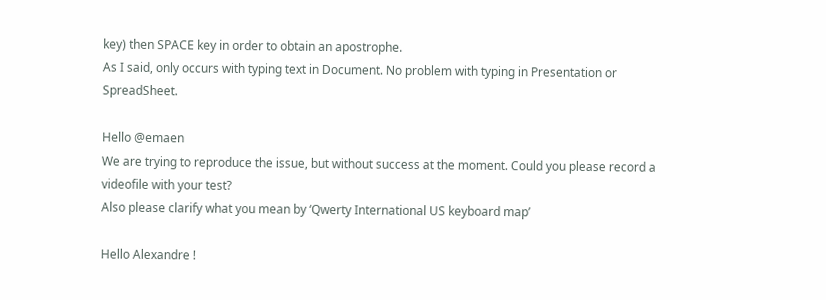key) then SPACE key in order to obtain an apostrophe.
As I said, only occurs with typing text in Document. No problem with typing in Presentation or SpreadSheet.

Hello @emaen
We are trying to reproduce the issue, but without success at the moment. Could you please record a videofile with your test?
Also please clarify what you mean by ‘Qwerty International US keyboard map’

Hello Alexandre !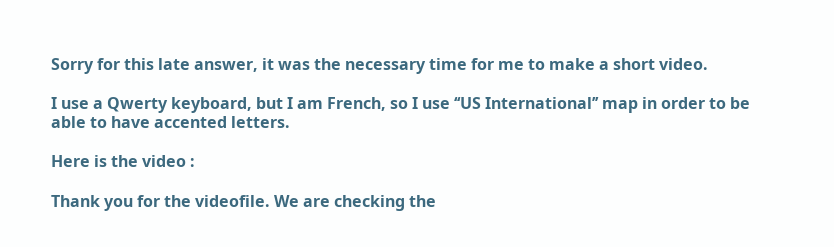Sorry for this late answer, it was the necessary time for me to make a short video.

I use a Qwerty keyboard, but I am French, so I use ‘‘US International’’ map in order to be able to have accented letters.

Here is the video :

Thank you for the videofile. We are checking the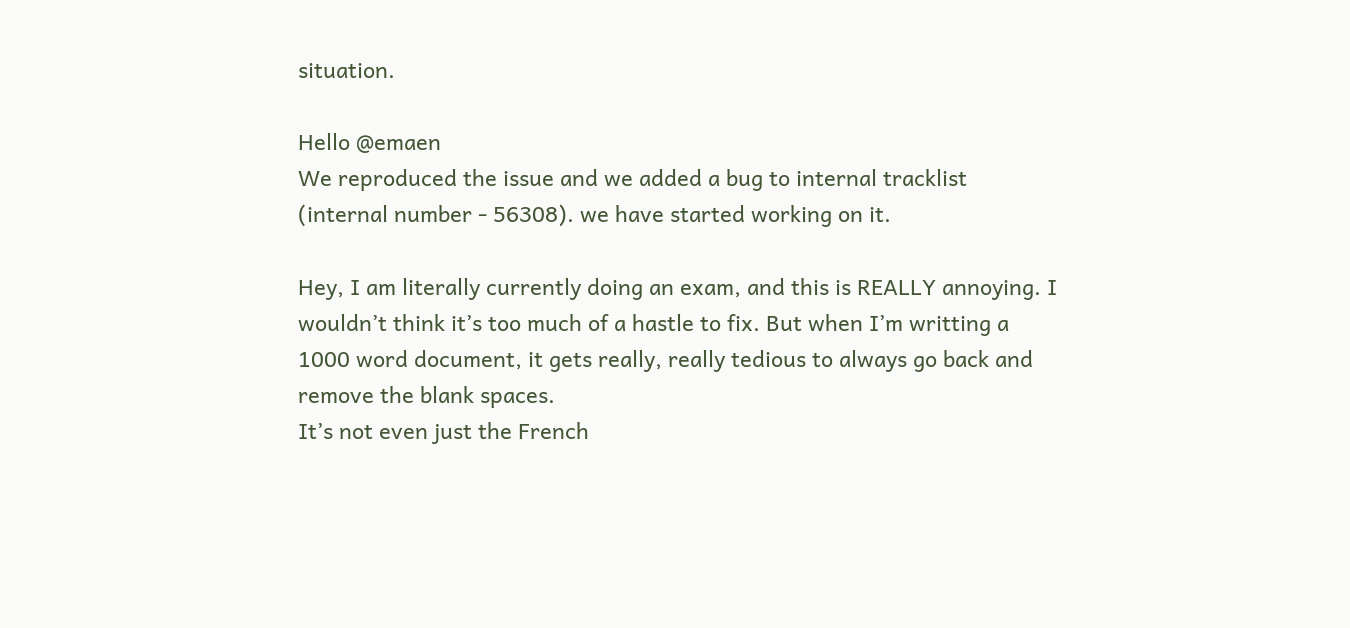situation.

Hello @emaen
We reproduced the issue and we added a bug to internal tracklist (internal number - 56308). we have started working on it.

Hey, I am literally currently doing an exam, and this is REALLY annoying. I wouldn’t think it’s too much of a hastle to fix. But when I’m writting a 1000 word document, it gets really, really tedious to always go back and remove the blank spaces.
It’s not even just the French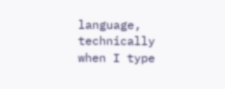language, technically when I type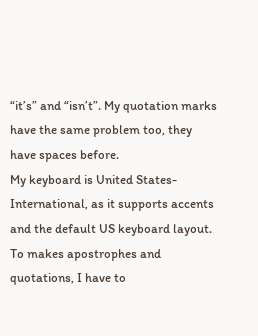“it’s” and “isn’t”. My quotation marks have the same problem too, they have spaces before.
My keyboard is United States-International, as it supports accents and the default US keyboard layout.
To makes apostrophes and quotations, I have to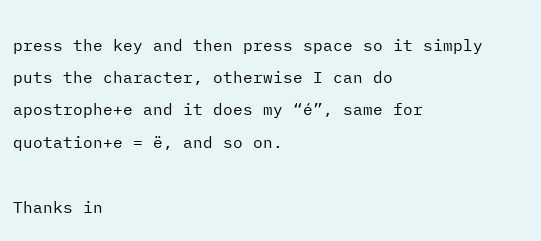press the key and then press space so it simply puts the character, otherwise I can do apostrophe+e and it does my “é”, same for quotation+e = ë, and so on.

Thanks in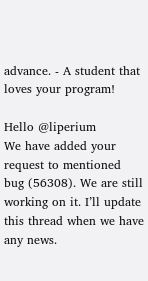advance. - A student that loves your program!

Hello @liperium
We have added your request to mentioned bug (56308). We are still working on it. I’ll update this thread when we have any news.